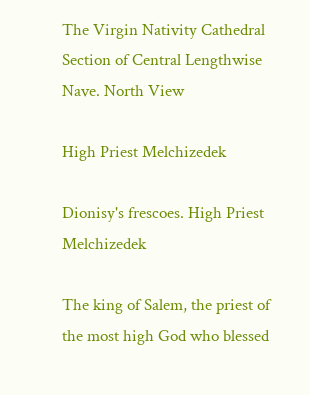The Virgin Nativity Cathedral
Section of Central Lengthwise Nave. North View

High Priest Melchizedek

Dionisy's frescoes. High Priest Melchizedek

The king of Salem, the priest of the most high God who blessed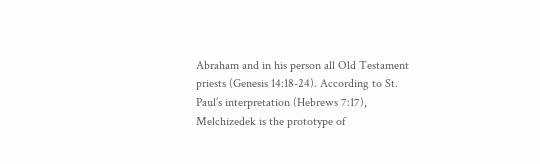Abraham and in his person all Old Testament priests (Genesis 14:18-24). According to St. Paul’s interpretation (Hebrews 7:17), Melchizedek is the prototype of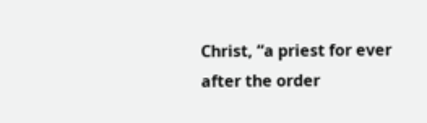Christ, “a priest for ever after the order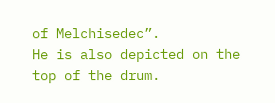of Melchisedec”.
He is also depicted on the top of the drum.